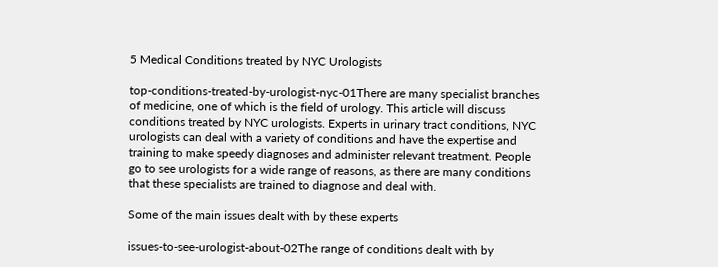5 Medical Conditions treated by NYC Urologists

top-conditions-treated-by-urologist-nyc-01There are many specialist branches of medicine, one of which is the field of urology. This article will discuss conditions treated by NYC urologists. Experts in urinary tract conditions, NYC urologists can deal with a variety of conditions and have the expertise and training to make speedy diagnoses and administer relevant treatment. People go to see urologists for a wide range of reasons, as there are many conditions that these specialists are trained to diagnose and deal with.

Some of the main issues dealt with by these experts

issues-to-see-urologist-about-02The range of conditions dealt with by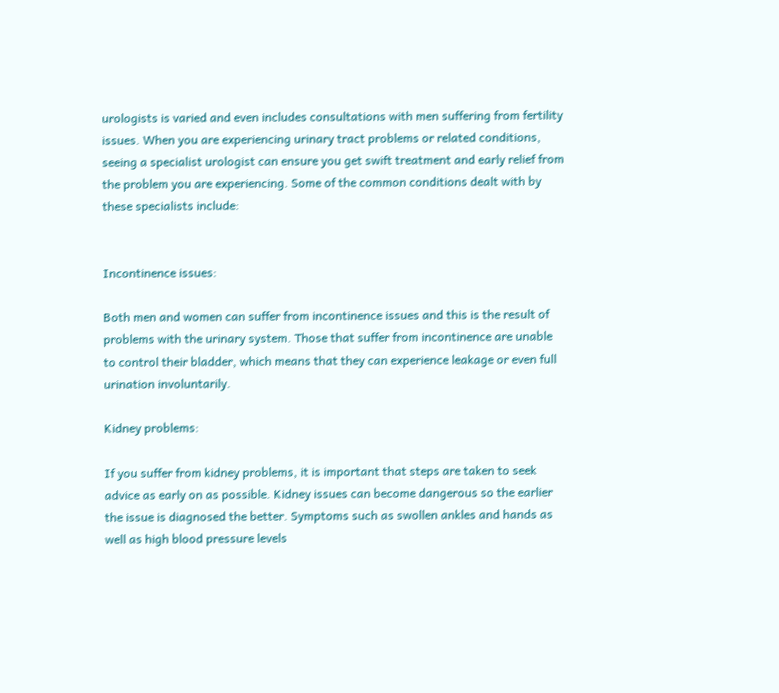urologists is varied and even includes consultations with men suffering from fertility issues. When you are experiencing urinary tract problems or related conditions, seeing a specialist urologist can ensure you get swift treatment and early relief from the problem you are experiencing. Some of the common conditions dealt with by these specialists include:


Incontinence issues:

Both men and women can suffer from incontinence issues and this is the result of problems with the urinary system. Those that suffer from incontinence are unable to control their bladder, which means that they can experience leakage or even full urination involuntarily.

Kidney problems:

If you suffer from kidney problems, it is important that steps are taken to seek advice as early on as possible. Kidney issues can become dangerous so the earlier the issue is diagnosed the better. Symptoms such as swollen ankles and hands as well as high blood pressure levels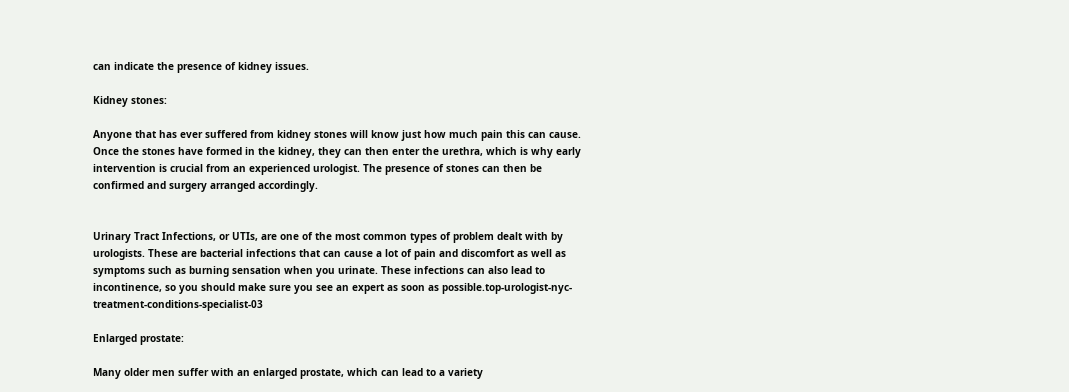can indicate the presence of kidney issues.

Kidney stones:

Anyone that has ever suffered from kidney stones will know just how much pain this can cause. Once the stones have formed in the kidney, they can then enter the urethra, which is why early intervention is crucial from an experienced urologist. The presence of stones can then be confirmed and surgery arranged accordingly.


Urinary Tract Infections, or UTIs, are one of the most common types of problem dealt with by urologists. These are bacterial infections that can cause a lot of pain and discomfort as well as symptoms such as burning sensation when you urinate. These infections can also lead to incontinence, so you should make sure you see an expert as soon as possible.top-urologist-nyc-treatment-conditions-specialist-03

Enlarged prostate:

Many older men suffer with an enlarged prostate, which can lead to a variety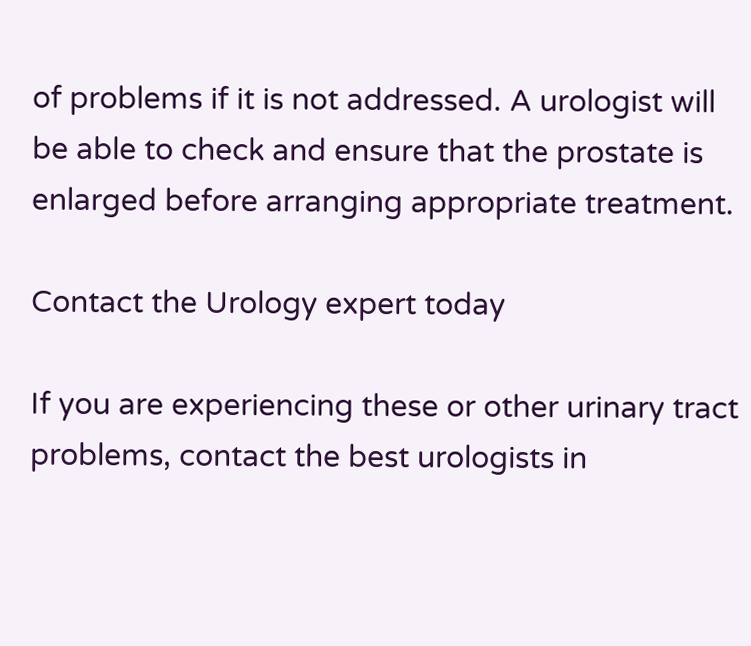of problems if it is not addressed. A urologist will be able to check and ensure that the prostate is enlarged before arranging appropriate treatment.

Contact the Urology expert today

If you are experiencing these or other urinary tract problems, contact the best urologists in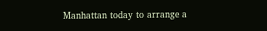Manhattan today to arrange a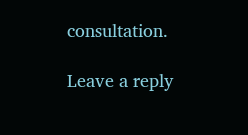consultation.

Leave a reply